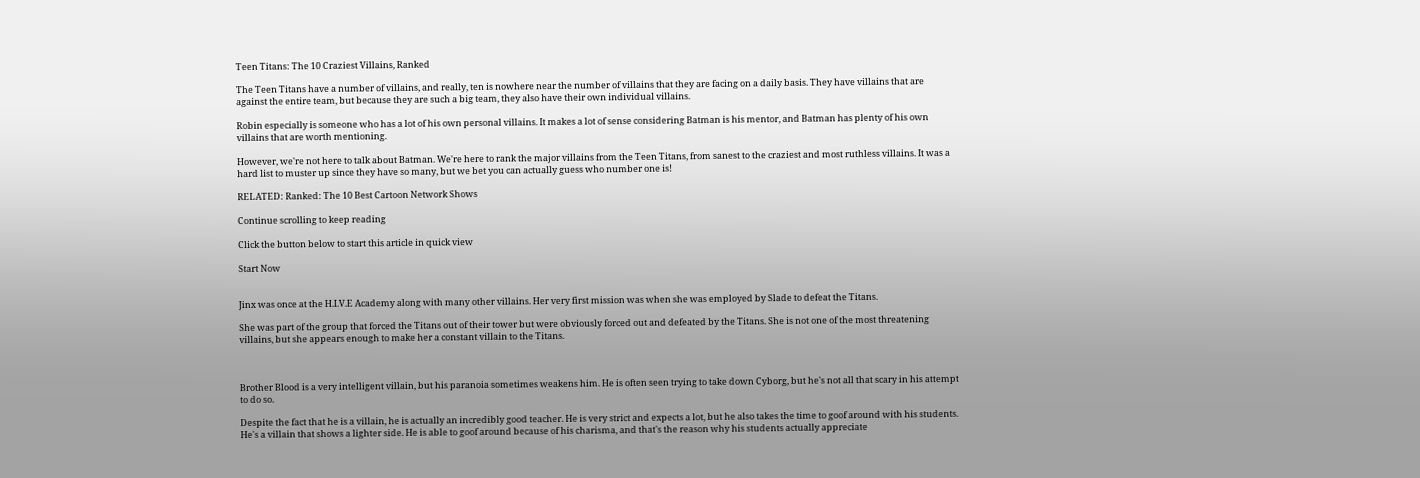Teen Titans: The 10 Craziest Villains, Ranked

The Teen Titans have a number of villains, and really, ten is nowhere near the number of villains that they are facing on a daily basis. They have villains that are against the entire team, but because they are such a big team, they also have their own individual villains.

Robin especially is someone who has a lot of his own personal villains. It makes a lot of sense considering Batman is his mentor, and Batman has plenty of his own villains that are worth mentioning.

However, we're not here to talk about Batman. We're here to rank the major villains from the Teen Titans, from sanest to the craziest and most ruthless villains. It was a hard list to muster up since they have so many, but we bet you can actually guess who number one is!

RELATED: Ranked: The 10 Best Cartoon Network Shows

Continue scrolling to keep reading

Click the button below to start this article in quick view

Start Now


Jinx was once at the H.I.V.E Academy along with many other villains. Her very first mission was when she was employed by Slade to defeat the Titans.

She was part of the group that forced the Titans out of their tower but were obviously forced out and defeated by the Titans. She is not one of the most threatening villains, but she appears enough to make her a constant villain to the Titans.



Brother Blood is a very intelligent villain, but his paranoia sometimes weakens him. He is often seen trying to take down Cyborg, but he's not all that scary in his attempt to do so.

Despite the fact that he is a villain, he is actually an incredibly good teacher. He is very strict and expects a lot, but he also takes the time to goof around with his students. He's a villain that shows a lighter side. He is able to goof around because of his charisma, and that's the reason why his students actually appreciate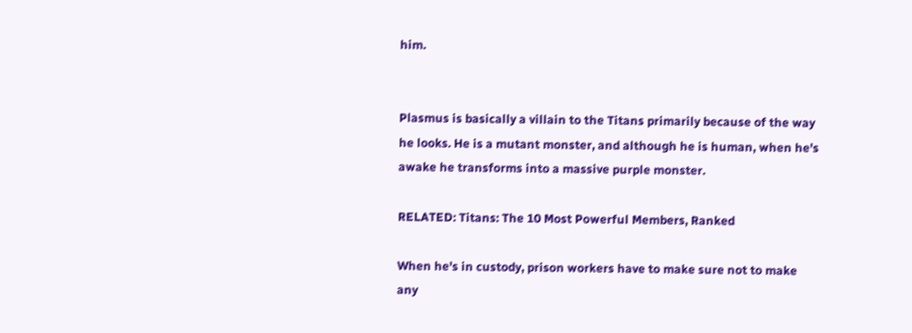him.


Plasmus is basically a villain to the Titans primarily because of the way he looks. He is a mutant monster, and although he is human, when he's awake he transforms into a massive purple monster.

RELATED: Titans: The 10 Most Powerful Members, Ranked

When he's in custody, prison workers have to make sure not to make any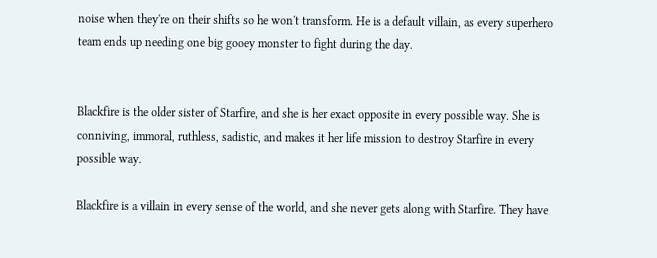noise when they're on their shifts so he won't transform. He is a default villain, as every superhero team ends up needing one big gooey monster to fight during the day.


Blackfire is the older sister of Starfire, and she is her exact opposite in every possible way. She is conniving, immoral, ruthless, sadistic, and makes it her life mission to destroy Starfire in every possible way.

Blackfire is a villain in every sense of the world, and she never gets along with Starfire. They have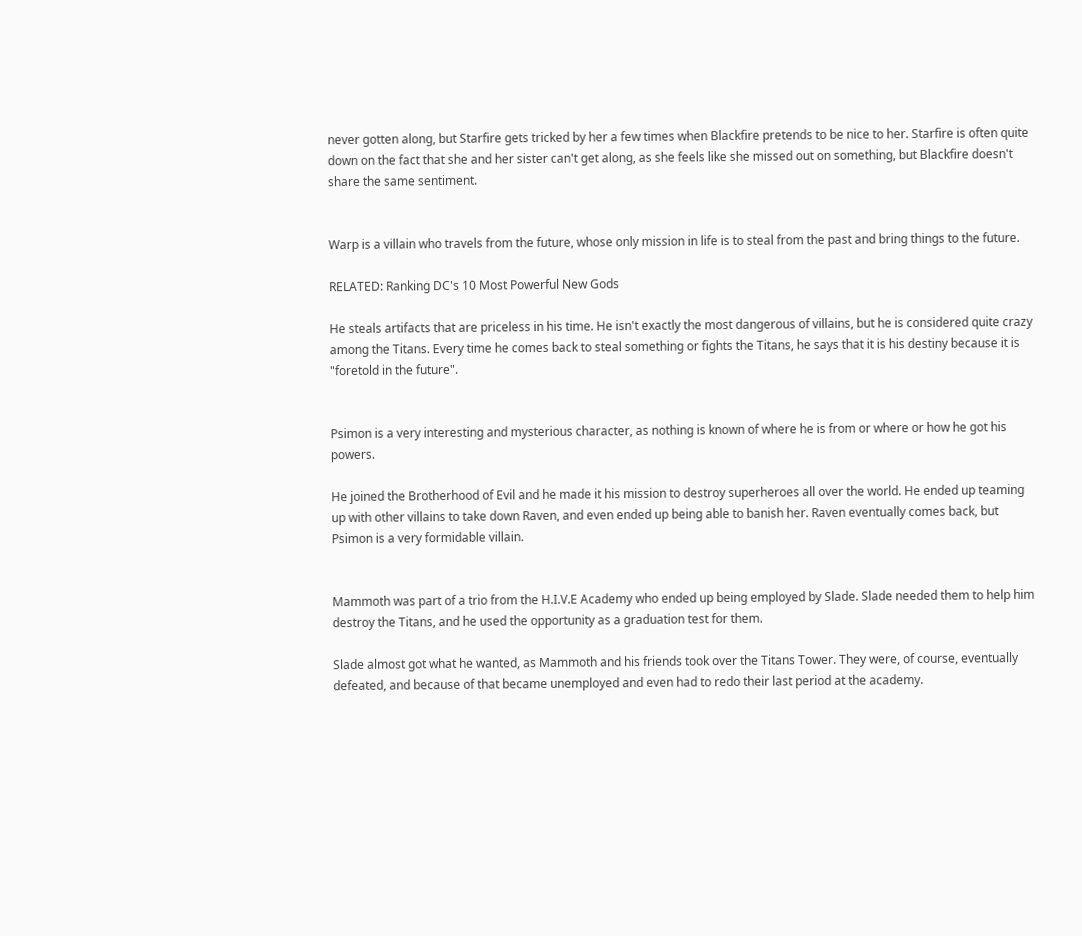never gotten along, but Starfire gets tricked by her a few times when Blackfire pretends to be nice to her. Starfire is often quite down on the fact that she and her sister can't get along, as she feels like she missed out on something, but Blackfire doesn't share the same sentiment.


Warp is a villain who travels from the future, whose only mission in life is to steal from the past and bring things to the future.

RELATED: Ranking DC's 10 Most Powerful New Gods

He steals artifacts that are priceless in his time. He isn't exactly the most dangerous of villains, but he is considered quite crazy among the Titans. Every time he comes back to steal something or fights the Titans, he says that it is his destiny because it is "foretold in the future".


Psimon is a very interesting and mysterious character, as nothing is known of where he is from or where or how he got his powers.

He joined the Brotherhood of Evil and he made it his mission to destroy superheroes all over the world. He ended up teaming up with other villains to take down Raven, and even ended up being able to banish her. Raven eventually comes back, but Psimon is a very formidable villain.


Mammoth was part of a trio from the H.I.V.E Academy who ended up being employed by Slade. Slade needed them to help him destroy the Titans, and he used the opportunity as a graduation test for them.

Slade almost got what he wanted, as Mammoth and his friends took over the Titans Tower. They were, of course, eventually defeated, and because of that became unemployed and even had to redo their last period at the academy.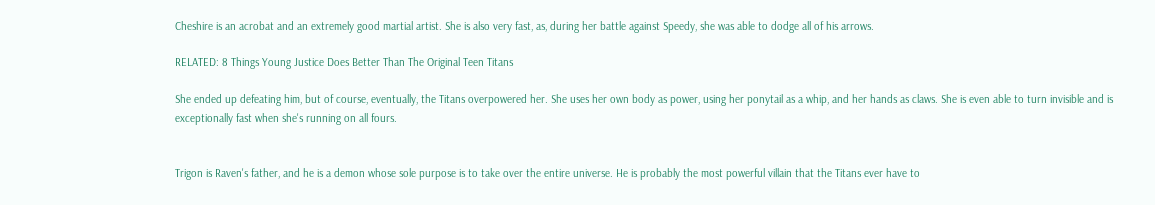Cheshire is an acrobat and an extremely good martial artist. She is also very fast, as, during her battle against Speedy, she was able to dodge all of his arrows.

RELATED: 8 Things Young Justice Does Better Than The Original Teen Titans

She ended up defeating him, but of course, eventually, the Titans overpowered her. She uses her own body as power, using her ponytail as a whip, and her hands as claws. She is even able to turn invisible and is exceptionally fast when she's running on all fours.


Trigon is Raven's father, and he is a demon whose sole purpose is to take over the entire universe. He is probably the most powerful villain that the Titans ever have to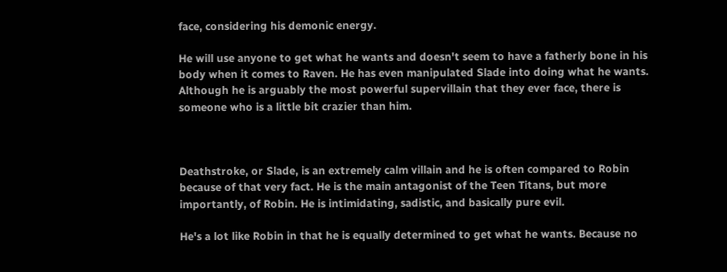face, considering his demonic energy.

He will use anyone to get what he wants and doesn't seem to have a fatherly bone in his body when it comes to Raven. He has even manipulated Slade into doing what he wants. Although he is arguably the most powerful supervillain that they ever face, there is someone who is a little bit crazier than him.



Deathstroke, or Slade, is an extremely calm villain and he is often compared to Robin because of that very fact. He is the main antagonist of the Teen Titans, but more importantly, of Robin. He is intimidating, sadistic, and basically pure evil.

He's a lot like Robin in that he is equally determined to get what he wants. Because no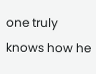one truly knows how he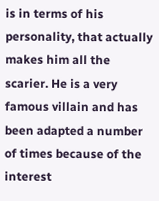is in terms of his personality, that actually makes him all the scarier. He is a very famous villain and has been adapted a number of times because of the interest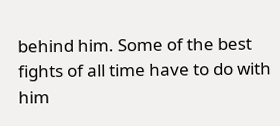behind him. Some of the best fights of all time have to do with him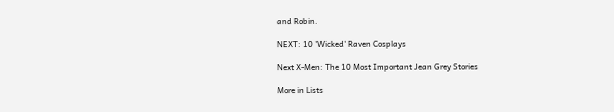and Robin.

NEXT: 10 'Wicked' Raven Cosplays

Next X-Men: The 10 Most Important Jean Grey Stories

More in Lists